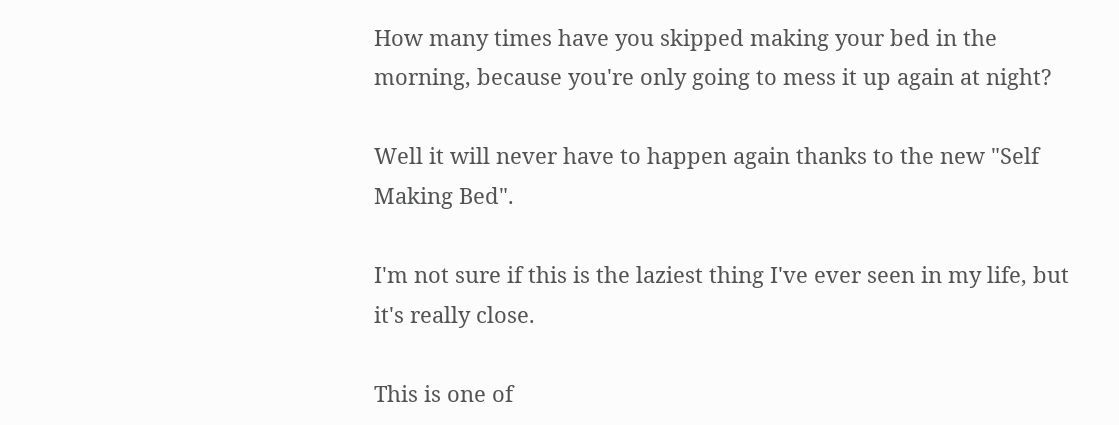How many times have you skipped making your bed in the morning, because you're only going to mess it up again at night?

Well it will never have to happen again thanks to the new "Self Making Bed".

I'm not sure if this is the laziest thing I've ever seen in my life, but it's really close.

This is one of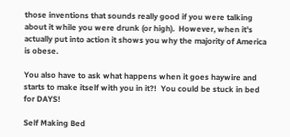those inventions that sounds really good if you were talking about it while you were drunk (or high).  However, when it's actually put into action it shows you why the majority of America is obese.

You also have to ask what happens when it goes haywire and starts to make itself with you in it?!  You could be stuck in bed for DAYS!

Self Making Bed